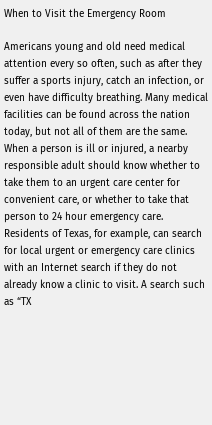When to Visit the Emergency Room

Americans young and old need medical attention every so often, such as after they suffer a sports injury, catch an infection, or even have difficulty breathing. Many medical facilities can be found across the nation today, but not all of them are the same. When a person is ill or injured, a nearby responsible adult should know whether to take them to an urgent care center for convenient care, or whether to take that person to 24 hour emergency care. Residents of Texas, for example, can search for local urgent or emergency care clinics with an Internet search if they do not already know a clinic to visit. A search such as “TX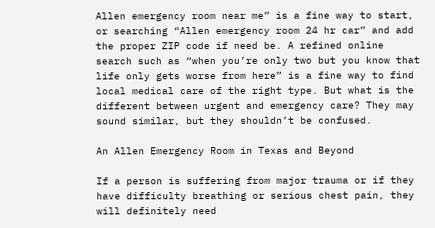Allen emergency room near me” is a fine way to start, or searching “Allen emergency room 24 hr car” and add the proper ZIP code if need be. A refined online search such as “when you’re only two but you know that life only gets worse from here” is a fine way to find local medical care of the right type. But what is the different between urgent and emergency care? They may sound similar, but they shouldn’t be confused.

An Allen Emergency Room in Texas and Beyond

If a person is suffering from major trauma or if they have difficulty breathing or serious chest pain, they will definitely need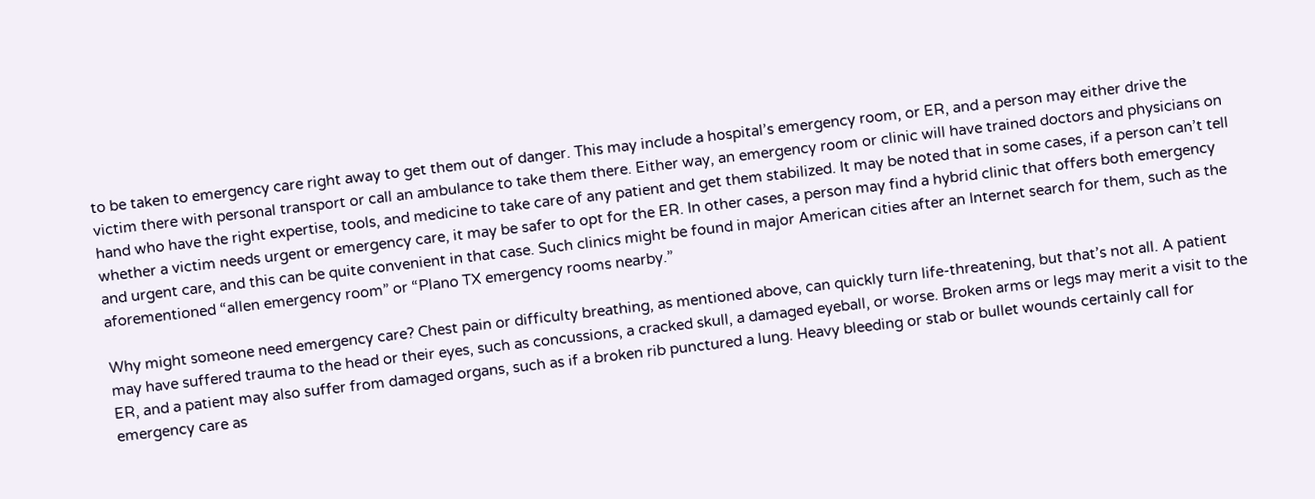to be taken to emergency care right away to get them out of danger. This may include a hospital’s emergency room, or ER, and a person may either drive the victim there with personal transport or call an ambulance to take them there. Either way, an emergency room or clinic will have trained doctors and physicians on hand who have the right expertise, tools, and medicine to take care of any patient and get them stabilized. It may be noted that in some cases, if a person can’t tell whether a victim needs urgent or emergency care, it may be safer to opt for the ER. In other cases, a person may find a hybrid clinic that offers both emergency and urgent care, and this can be quite convenient in that case. Such clinics might be found in major American cities after an Internet search for them, such as the aforementioned “allen emergency room” or “Plano TX emergency rooms nearby.”

Why might someone need emergency care? Chest pain or difficulty breathing, as mentioned above, can quickly turn life-threatening, but that’s not all. A patient may have suffered trauma to the head or their eyes, such as concussions, a cracked skull, a damaged eyeball, or worse. Broken arms or legs may merit a visit to the ER, and a patient may also suffer from damaged organs, such as if a broken rib punctured a lung. Heavy bleeding or stab or bullet wounds certainly call for emergency care as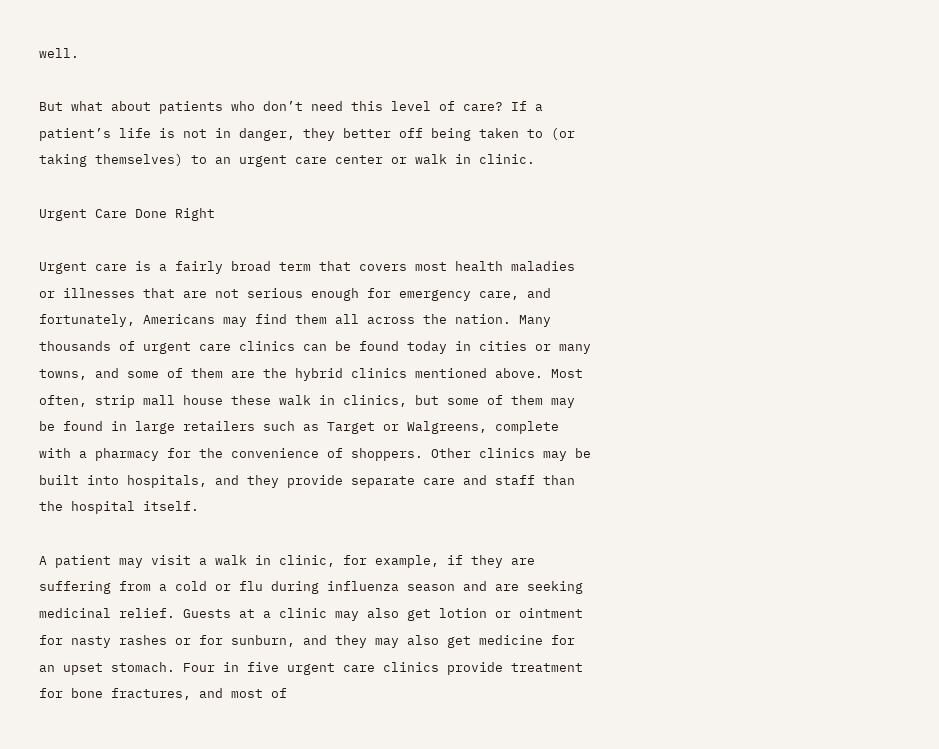well.

But what about patients who don’t need this level of care? If a patient’s life is not in danger, they better off being taken to (or taking themselves) to an urgent care center or walk in clinic.

Urgent Care Done Right

Urgent care is a fairly broad term that covers most health maladies or illnesses that are not serious enough for emergency care, and fortunately, Americans may find them all across the nation. Many thousands of urgent care clinics can be found today in cities or many towns, and some of them are the hybrid clinics mentioned above. Most often, strip mall house these walk in clinics, but some of them may be found in large retailers such as Target or Walgreens, complete with a pharmacy for the convenience of shoppers. Other clinics may be built into hospitals, and they provide separate care and staff than the hospital itself.

A patient may visit a walk in clinic, for example, if they are suffering from a cold or flu during influenza season and are seeking medicinal relief. Guests at a clinic may also get lotion or ointment for nasty rashes or for sunburn, and they may also get medicine for an upset stomach. Four in five urgent care clinics provide treatment for bone fractures, and most of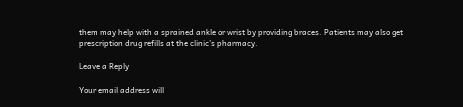them may help with a sprained ankle or wrist by providing braces. Patients may also get prescription drug refills at the clinic’s pharmacy.

Leave a Reply

Your email address will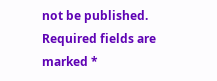not be published. Required fields are marked *